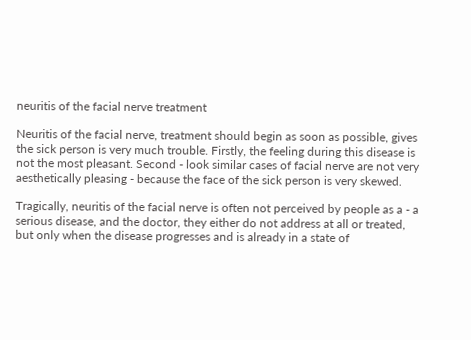neuritis of the facial nerve treatment

Neuritis of the facial nerve, treatment should begin as soon as possible, gives the sick person is very much trouble. Firstly, the feeling during this disease is not the most pleasant. Second - look similar cases of facial nerve are not very aesthetically pleasing - because the face of the sick person is very skewed.

Tragically, neuritis of the facial nerve is often not perceived by people as a - a serious disease, and the doctor, they either do not address at all or treated, but only when the disease progresses and is already in a state of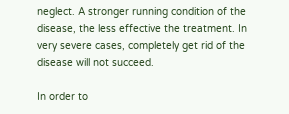neglect. A stronger running condition of the disease, the less effective the treatment. In very severe cases, completely get rid of the disease will not succeed.

In order to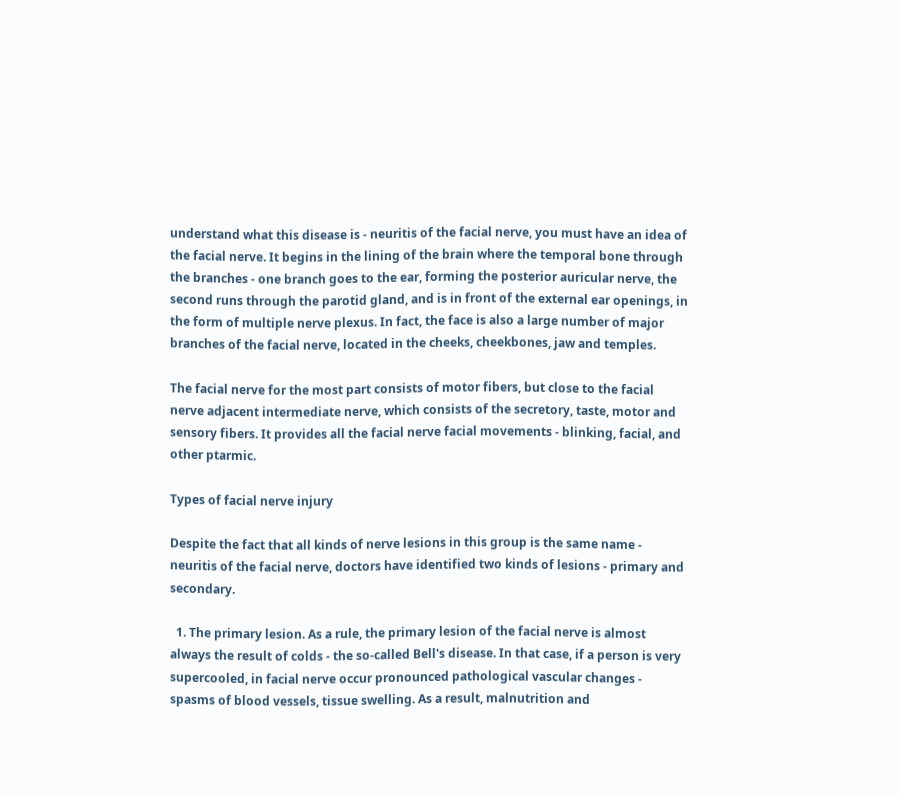understand what this disease is - neuritis of the facial nerve, you must have an idea of the facial nerve. It begins in the lining of the brain where the temporal bone through the branches - one branch goes to the ear, forming the posterior auricular nerve, the second runs through the parotid gland, and is in front of the external ear openings, in the form of multiple nerve plexus. In fact, the face is also a large number of major branches of the facial nerve, located in the cheeks, cheekbones, jaw and temples.

The facial nerve for the most part consists of motor fibers, but close to the facial nerve adjacent intermediate nerve, which consists of the secretory, taste, motor and sensory fibers. It provides all the facial nerve facial movements - blinking, facial, and other ptarmic.

Types of facial nerve injury

Despite the fact that all kinds of nerve lesions in this group is the same name - neuritis of the facial nerve, doctors have identified two kinds of lesions - primary and secondary.

  1. The primary lesion. As a rule, the primary lesion of the facial nerve is almost always the result of colds - the so-called Bell's disease. In that case, if a person is very supercooled, in facial nerve occur pronounced pathological vascular changes - spasms of blood vessels, tissue swelling. As a result, malnutrition and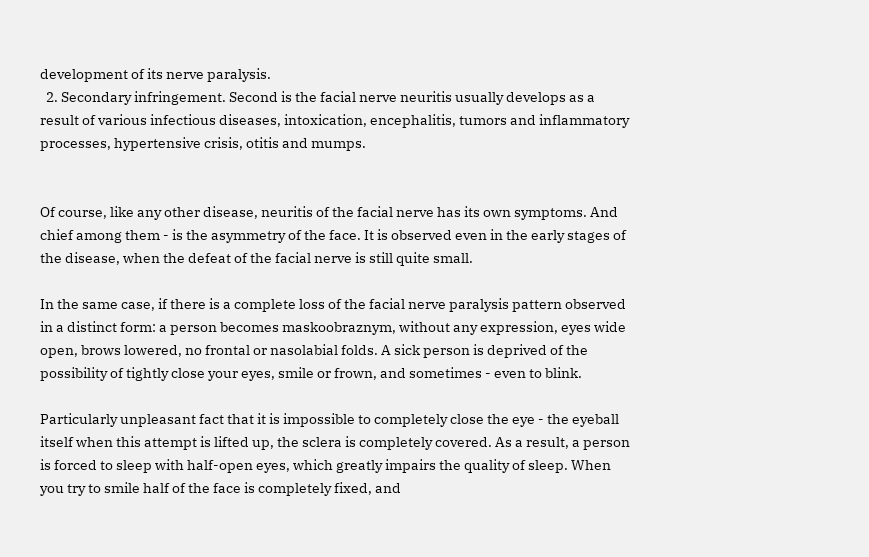development of its nerve paralysis.
  2. Secondary infringement. Second is the facial nerve neuritis usually develops as a result of various infectious diseases, intoxication, encephalitis, tumors and inflammatory processes, hypertensive crisis, otitis and mumps.


Of course, like any other disease, neuritis of the facial nerve has its own symptoms. And chief among them - is the asymmetry of the face. It is observed even in the early stages of the disease, when the defeat of the facial nerve is still quite small.

In the same case, if there is a complete loss of the facial nerve paralysis pattern observed in a distinct form: a person becomes maskoobraznym, without any expression, eyes wide open, brows lowered, no frontal or nasolabial folds. A sick person is deprived of the possibility of tightly close your eyes, smile or frown, and sometimes - even to blink.

Particularly unpleasant fact that it is impossible to completely close the eye - the eyeball itself when this attempt is lifted up, the sclera is completely covered. As a result, a person is forced to sleep with half-open eyes, which greatly impairs the quality of sleep. When you try to smile half of the face is completely fixed, and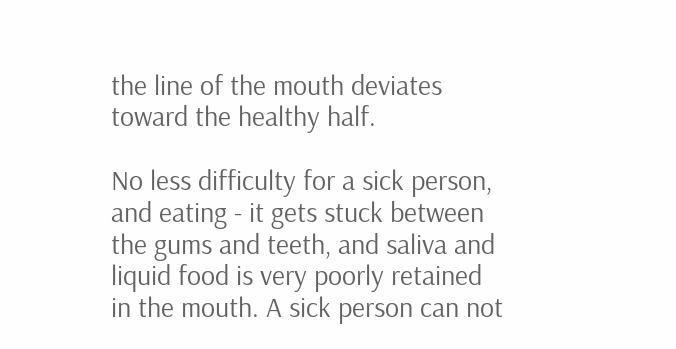the line of the mouth deviates toward the healthy half.

No less difficulty for a sick person, and eating - it gets stuck between the gums and teeth, and saliva and liquid food is very poorly retained in the mouth. A sick person can not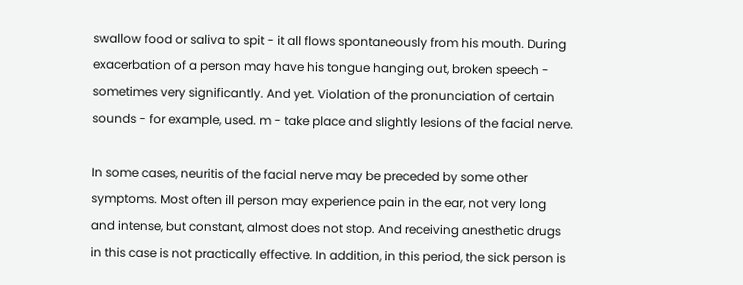swallow food or saliva to spit - it all flows spontaneously from his mouth. During exacerbation of a person may have his tongue hanging out, broken speech - sometimes very significantly. And yet. Violation of the pronunciation of certain sounds - for example, used. m - take place and slightly lesions of the facial nerve.

In some cases, neuritis of the facial nerve may be preceded by some other symptoms. Most often ill person may experience pain in the ear, not very long and intense, but constant, almost does not stop. And receiving anesthetic drugs in this case is not practically effective. In addition, in this period, the sick person is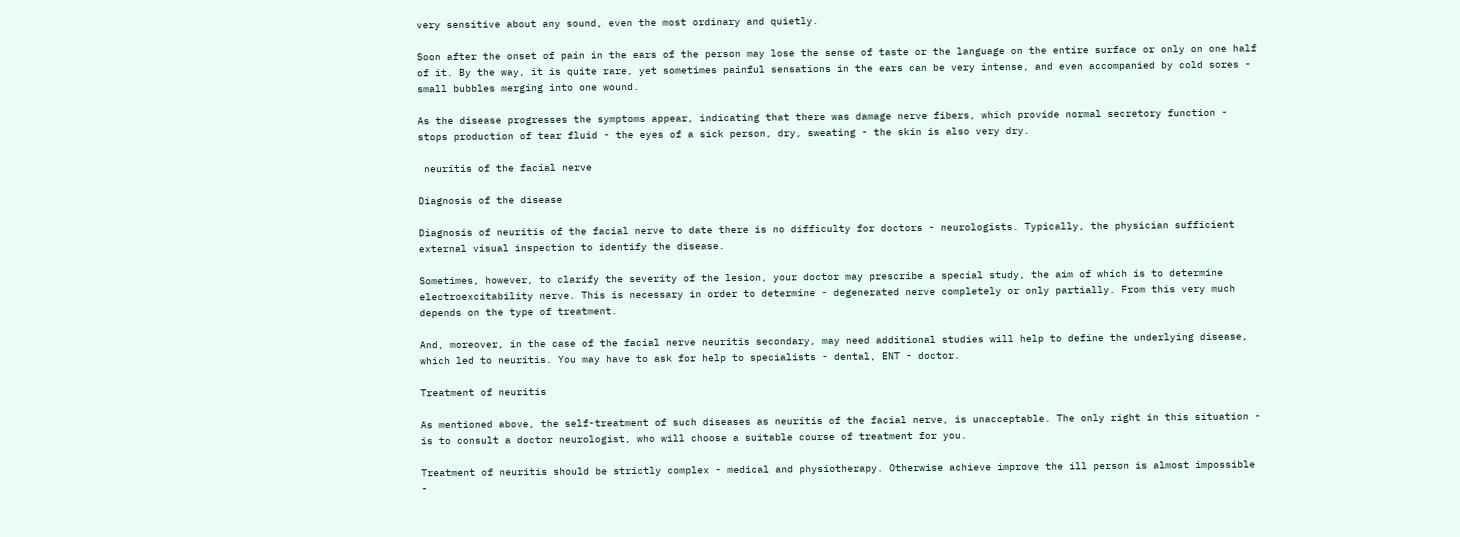very sensitive about any sound, even the most ordinary and quietly.

Soon after the onset of pain in the ears of the person may lose the sense of taste or the language on the entire surface or only on one half of it. By the way, it is quite rare, yet sometimes painful sensations in the ears can be very intense, and even accompanied by cold sores - small bubbles merging into one wound.

As the disease progresses the symptoms appear, indicating that there was damage nerve fibers, which provide normal secretory function - stops production of tear fluid - the eyes of a sick person, dry, sweating - the skin is also very dry.

 neuritis of the facial nerve

Diagnosis of the disease

Diagnosis of neuritis of the facial nerve to date there is no difficulty for doctors - neurologists. Typically, the physician sufficient external visual inspection to identify the disease.

Sometimes, however, to clarify the severity of the lesion, your doctor may prescribe a special study, the aim of which is to determine electroexcitability nerve. This is necessary in order to determine - degenerated nerve completely or only partially. From this very much depends on the type of treatment.

And, moreover, in the case of the facial nerve neuritis secondary, may need additional studies will help to define the underlying disease, which led to neuritis. You may have to ask for help to specialists - dental, ENT - doctor.

Treatment of neuritis

As mentioned above, the self-treatment of such diseases as neuritis of the facial nerve, is unacceptable. The only right in this situation - is to consult a doctor neurologist, who will choose a suitable course of treatment for you.

Treatment of neuritis should be strictly complex - medical and physiotherapy. Otherwise achieve improve the ill person is almost impossible -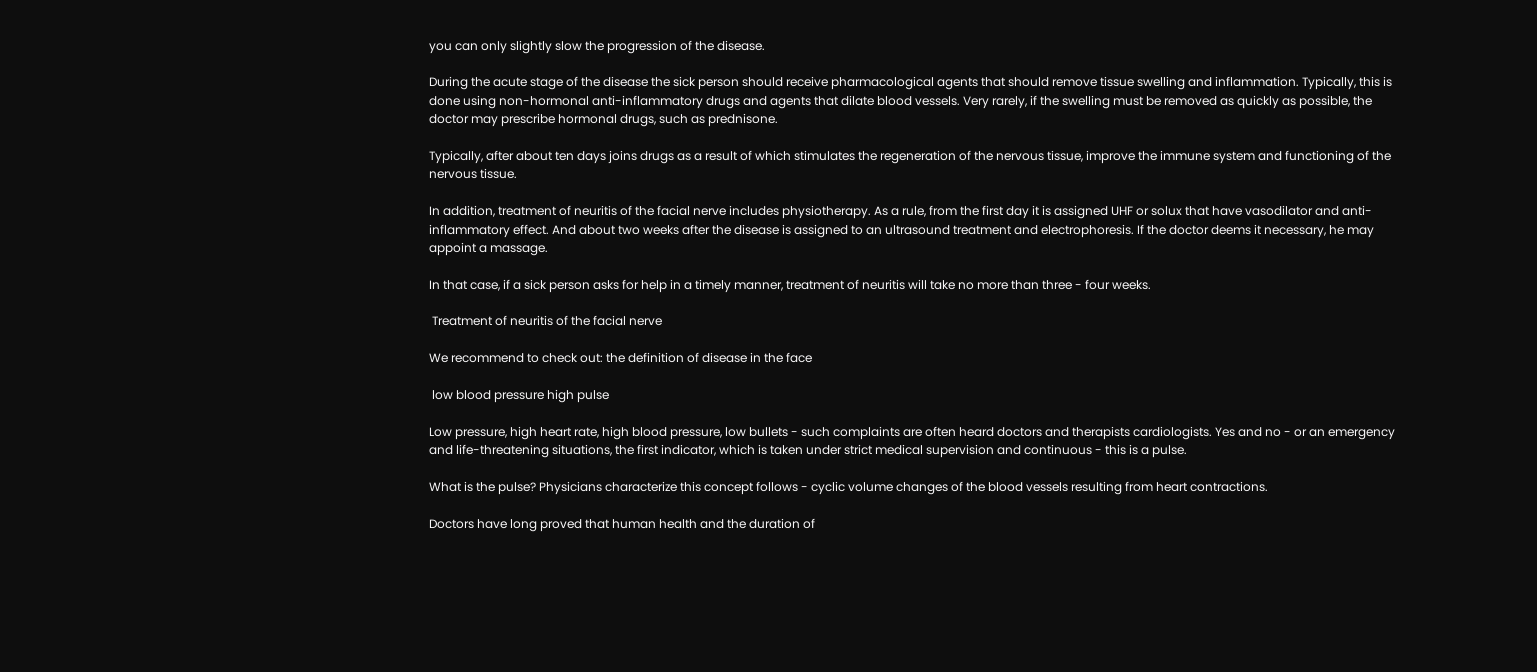you can only slightly slow the progression of the disease.

During the acute stage of the disease the sick person should receive pharmacological agents that should remove tissue swelling and inflammation. Typically, this is done using non-hormonal anti-inflammatory drugs and agents that dilate blood vessels. Very rarely, if the swelling must be removed as quickly as possible, the doctor may prescribe hormonal drugs, such as prednisone.

Typically, after about ten days joins drugs as a result of which stimulates the regeneration of the nervous tissue, improve the immune system and functioning of the nervous tissue.

In addition, treatment of neuritis of the facial nerve includes physiotherapy. As a rule, from the first day it is assigned UHF or solux that have vasodilator and anti-inflammatory effect. And about two weeks after the disease is assigned to an ultrasound treatment and electrophoresis. If the doctor deems it necessary, he may appoint a massage.

In that case, if a sick person asks for help in a timely manner, treatment of neuritis will take no more than three - four weeks.

 Treatment of neuritis of the facial nerve

We recommend to check out: the definition of disease in the face

 low blood pressure high pulse

Low pressure, high heart rate, high blood pressure, low bullets - such complaints are often heard doctors and therapists cardiologists. Yes and no - or an emergency and life-threatening situations, the first indicator, which is taken under strict medical supervision and continuous - this is a pulse.

What is the pulse? Physicians characterize this concept follows - cyclic volume changes of the blood vessels resulting from heart contractions.

Doctors have long proved that human health and the duration of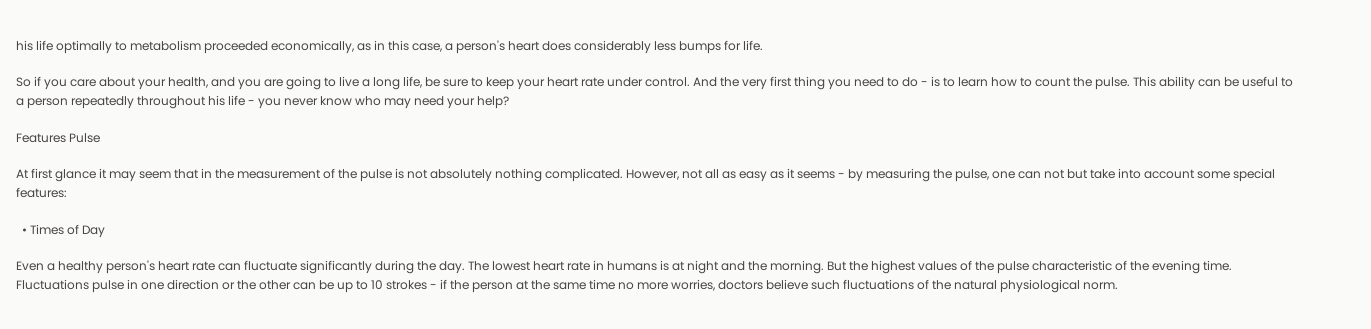his life optimally to metabolism proceeded economically, as in this case, a person's heart does considerably less bumps for life.

So if you care about your health, and you are going to live a long life, be sure to keep your heart rate under control. And the very first thing you need to do - is to learn how to count the pulse. This ability can be useful to a person repeatedly throughout his life - you never know who may need your help?

Features Pulse

At first glance it may seem that in the measurement of the pulse is not absolutely nothing complicated. However, not all as easy as it seems - by measuring the pulse, one can not but take into account some special features:

  • Times of Day

Even a healthy person's heart rate can fluctuate significantly during the day. The lowest heart rate in humans is at night and the morning. But the highest values of the pulse characteristic of the evening time. Fluctuations pulse in one direction or the other can be up to 10 strokes - if the person at the same time no more worries, doctors believe such fluctuations of the natural physiological norm.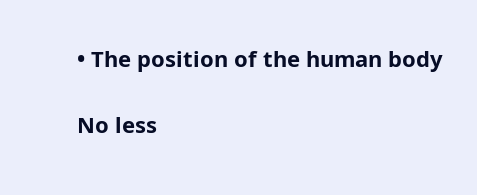• The position of the human body

No less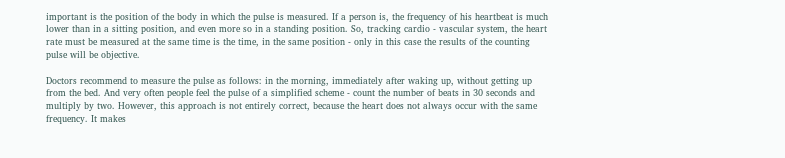important is the position of the body in which the pulse is measured. If a person is, the frequency of his heartbeat is much lower than in a sitting position, and even more so in a standing position. So, tracking cardio - vascular system, the heart rate must be measured at the same time is the time, in the same position - only in this case the results of the counting pulse will be objective.

Doctors recommend to measure the pulse as follows: in the morning, immediately after waking up, without getting up from the bed. And very often people feel the pulse of a simplified scheme - count the number of beats in 30 seconds and multiply by two. However, this approach is not entirely correct, because the heart does not always occur with the same frequency. It makes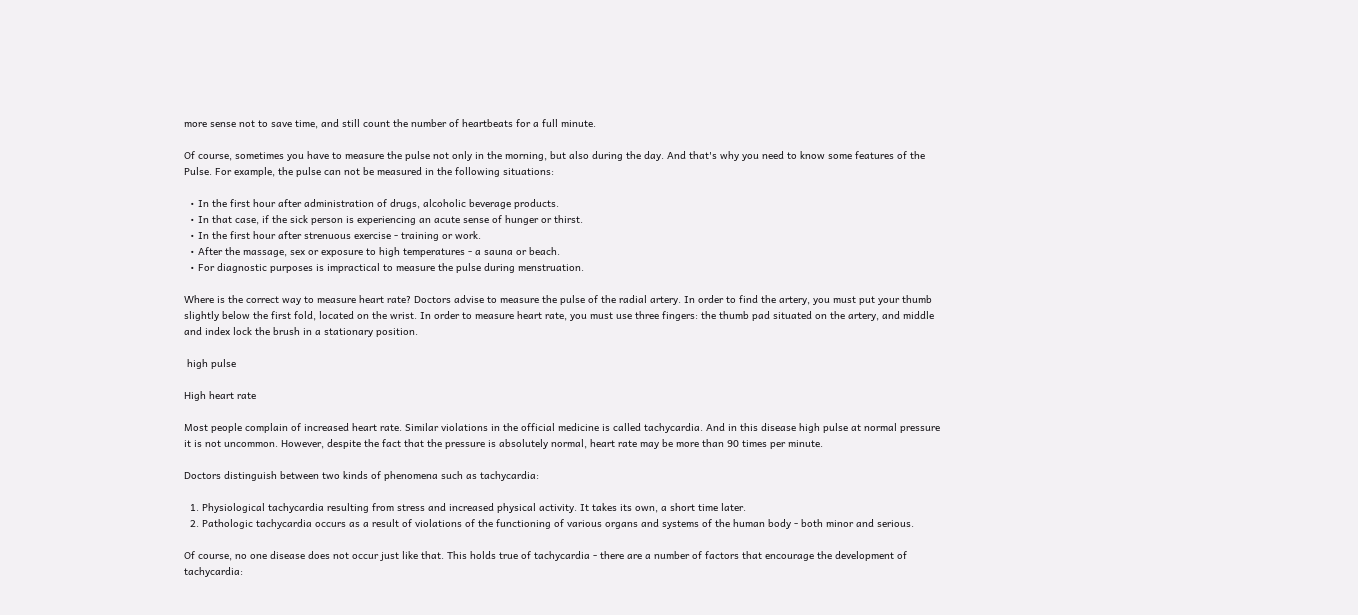more sense not to save time, and still count the number of heartbeats for a full minute.

Of course, sometimes you have to measure the pulse not only in the morning, but also during the day. And that's why you need to know some features of the Pulse. For example, the pulse can not be measured in the following situations:

  • In the first hour after administration of drugs, alcoholic beverage products.
  • In that case, if the sick person is experiencing an acute sense of hunger or thirst.
  • In the first hour after strenuous exercise - training or work.
  • After the massage, sex or exposure to high temperatures - a sauna or beach.
  • For diagnostic purposes is impractical to measure the pulse during menstruation.

Where is the correct way to measure heart rate? Doctors advise to measure the pulse of the radial artery. In order to find the artery, you must put your thumb slightly below the first fold, located on the wrist. In order to measure heart rate, you must use three fingers: the thumb pad situated on the artery, and middle and index lock the brush in a stationary position.

 high pulse

High heart rate

Most people complain of increased heart rate. Similar violations in the official medicine is called tachycardia. And in this disease high pulse at normal pressure it is not uncommon. However, despite the fact that the pressure is absolutely normal, heart rate may be more than 90 times per minute.

Doctors distinguish between two kinds of phenomena such as tachycardia:

  1. Physiological tachycardia resulting from stress and increased physical activity. It takes its own, a short time later.
  2. Pathologic tachycardia occurs as a result of violations of the functioning of various organs and systems of the human body - both minor and serious.

Of course, no one disease does not occur just like that. This holds true of tachycardia - there are a number of factors that encourage the development of tachycardia: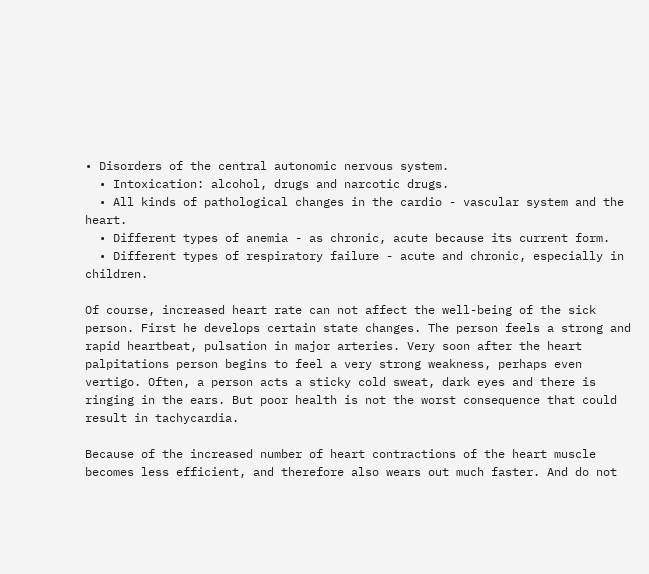• Disorders of the central autonomic nervous system.
  • Intoxication: alcohol, drugs and narcotic drugs.
  • All kinds of pathological changes in the cardio - vascular system and the heart.
  • Different types of anemia - as chronic, acute because its current form.
  • Different types of respiratory failure - acute and chronic, especially in children.

Of course, increased heart rate can not affect the well-being of the sick person. First he develops certain state changes. The person feels a strong and rapid heartbeat, pulsation in major arteries. Very soon after the heart palpitations person begins to feel a very strong weakness, perhaps even vertigo. Often, a person acts a sticky cold sweat, dark eyes and there is ringing in the ears. But poor health is not the worst consequence that could result in tachycardia.

Because of the increased number of heart contractions of the heart muscle becomes less efficient, and therefore also wears out much faster. And do not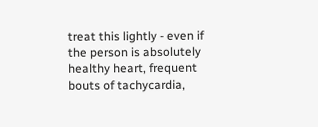treat this lightly - even if the person is absolutely healthy heart, frequent bouts of tachycardia,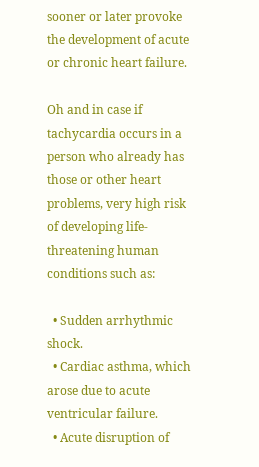sooner or later provoke the development of acute or chronic heart failure.

Oh and in case if tachycardia occurs in a person who already has those or other heart problems, very high risk of developing life-threatening human conditions such as:

  • Sudden arrhythmic shock.
  • Cardiac asthma, which arose due to acute ventricular failure.
  • Acute disruption of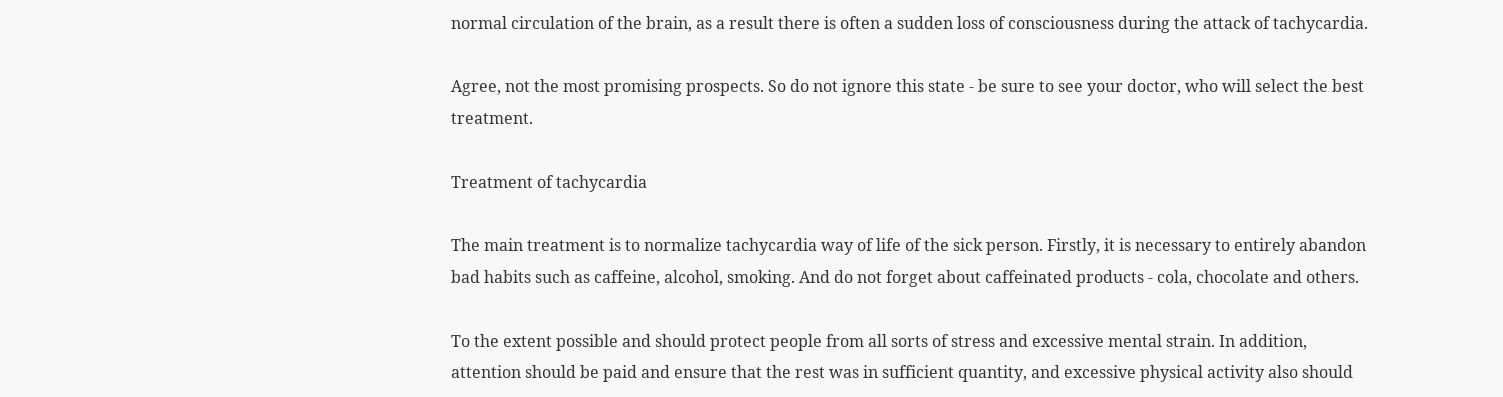normal circulation of the brain, as a result there is often a sudden loss of consciousness during the attack of tachycardia.

Agree, not the most promising prospects. So do not ignore this state - be sure to see your doctor, who will select the best treatment.

Treatment of tachycardia

The main treatment is to normalize tachycardia way of life of the sick person. Firstly, it is necessary to entirely abandon bad habits such as caffeine, alcohol, smoking. And do not forget about caffeinated products - cola, chocolate and others.

To the extent possible and should protect people from all sorts of stress and excessive mental strain. In addition, attention should be paid and ensure that the rest was in sufficient quantity, and excessive physical activity also should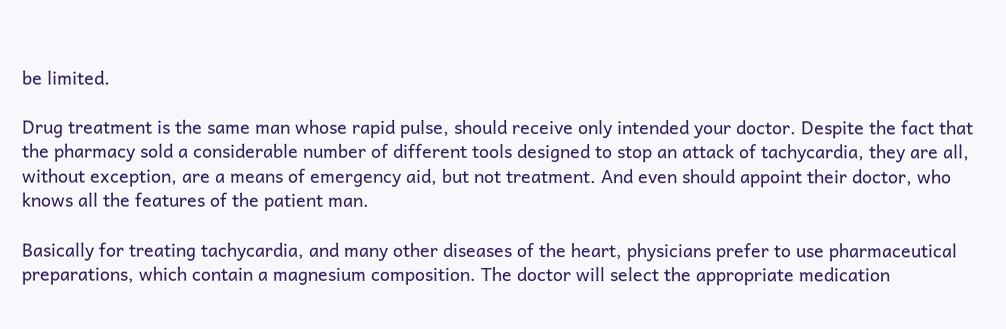be limited.

Drug treatment is the same man whose rapid pulse, should receive only intended your doctor. Despite the fact that the pharmacy sold a considerable number of different tools designed to stop an attack of tachycardia, they are all, without exception, are a means of emergency aid, but not treatment. And even should appoint their doctor, who knows all the features of the patient man.

Basically for treating tachycardia, and many other diseases of the heart, physicians prefer to use pharmaceutical preparations, which contain a magnesium composition. The doctor will select the appropriate medication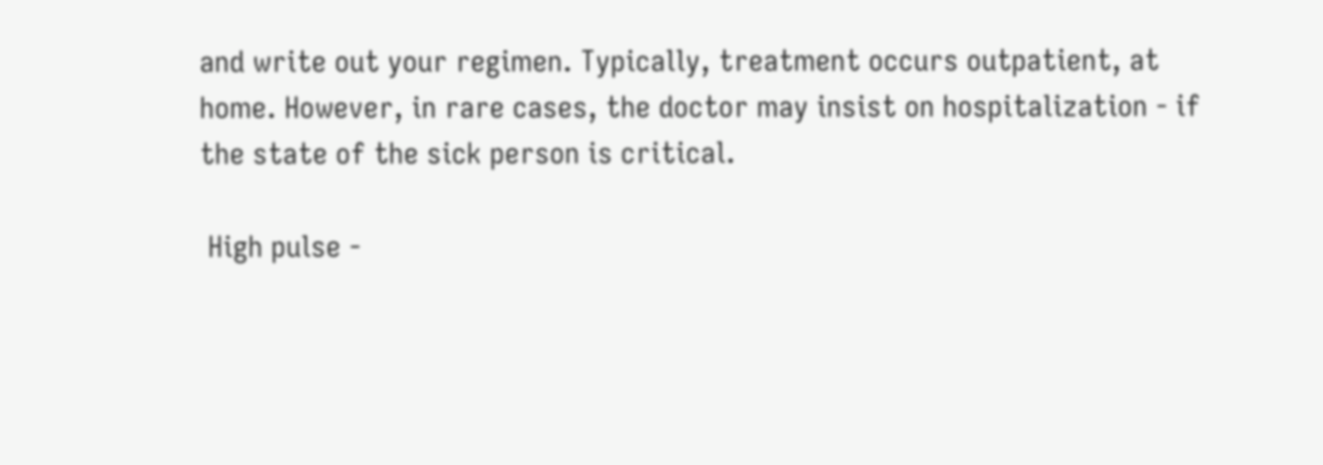and write out your regimen. Typically, treatment occurs outpatient, at home. However, in rare cases, the doctor may insist on hospitalization - if the state of the sick person is critical.

 High pulse -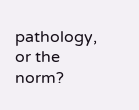pathology, or the norm?